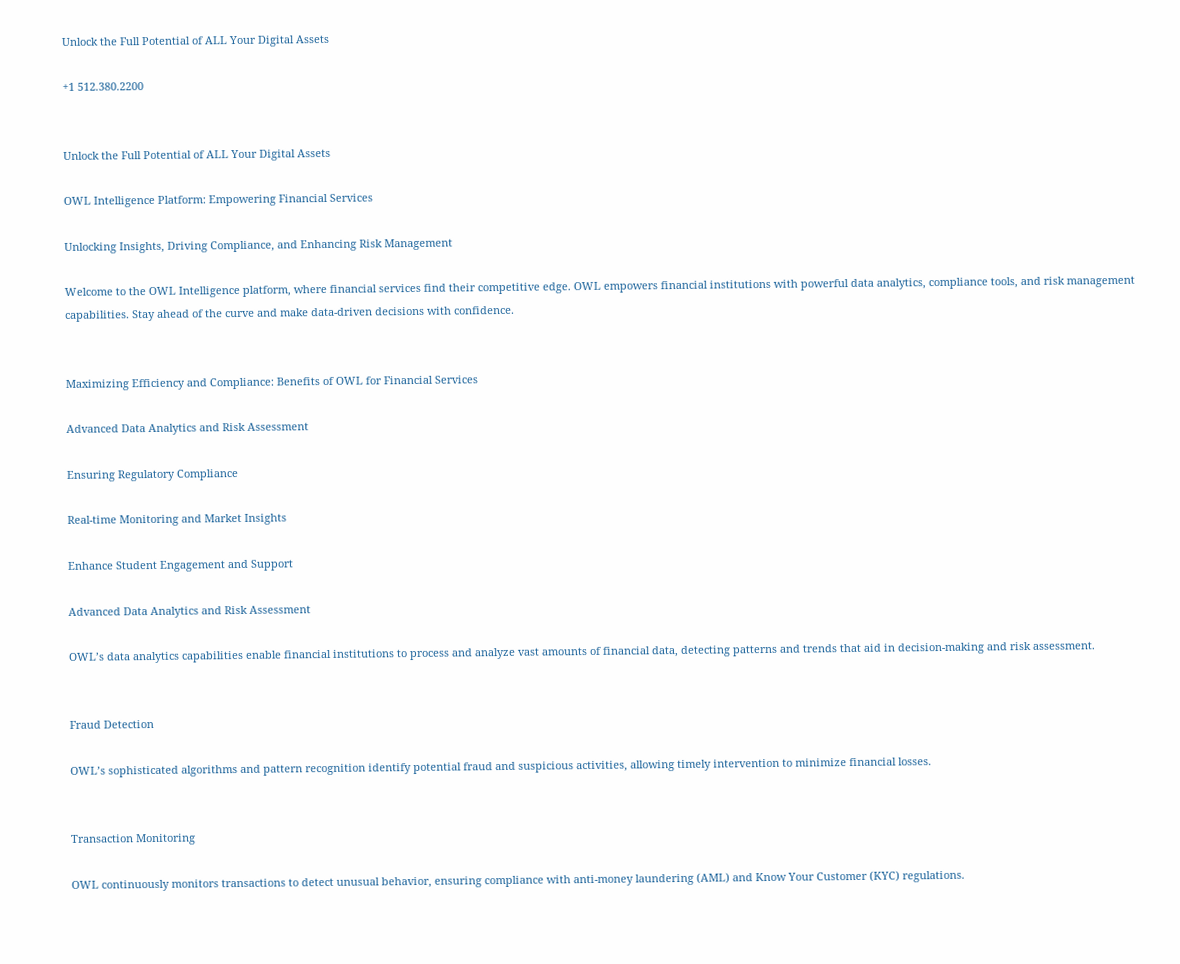Unlock the Full Potential of ALL Your Digital Assets

+1 512.380.2200


Unlock the Full Potential of ALL Your Digital Assets

OWL Intelligence Platform: Empowering Financial Services

Unlocking Insights, Driving Compliance, and Enhancing Risk Management

Welcome to the OWL Intelligence platform, where financial services find their competitive edge. OWL empowers financial institutions with powerful data analytics, compliance tools, and risk management capabilities. Stay ahead of the curve and make data-driven decisions with confidence.


Maximizing Efficiency and Compliance: Benefits of OWL for Financial Services

Advanced Data Analytics and Risk Assessment

Ensuring Regulatory Compliance

Real-time Monitoring and Market Insights

Enhance Student Engagement and Support

Advanced Data Analytics and Risk Assessment

OWL’s data analytics capabilities enable financial institutions to process and analyze vast amounts of financial data, detecting patterns and trends that aid in decision-making and risk assessment.


Fraud Detection

OWL’s sophisticated algorithms and pattern recognition identify potential fraud and suspicious activities, allowing timely intervention to minimize financial losses.


Transaction Monitoring

OWL continuously monitors transactions to detect unusual behavior, ensuring compliance with anti-money laundering (AML) and Know Your Customer (KYC) regulations.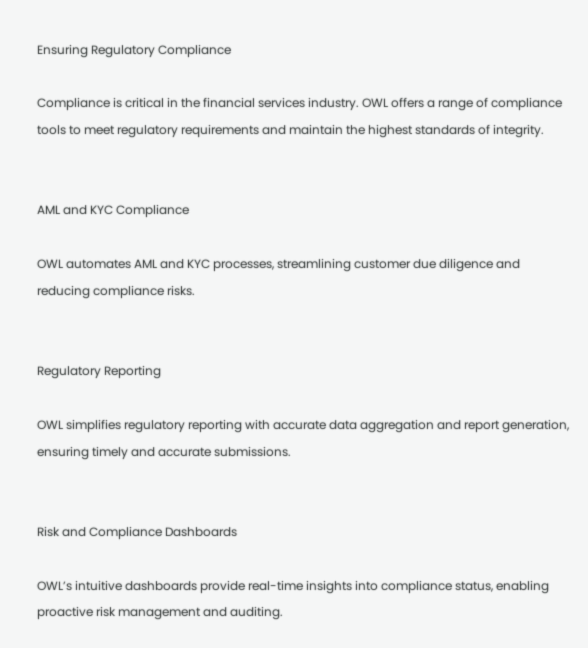Ensuring Regulatory Compliance

Compliance is critical in the financial services industry. OWL offers a range of compliance tools to meet regulatory requirements and maintain the highest standards of integrity.


AML and KYC Compliance

OWL automates AML and KYC processes, streamlining customer due diligence and reducing compliance risks.


Regulatory Reporting

OWL simplifies regulatory reporting with accurate data aggregation and report generation, ensuring timely and accurate submissions.


Risk and Compliance Dashboards

OWL’s intuitive dashboards provide real-time insights into compliance status, enabling proactive risk management and auditing.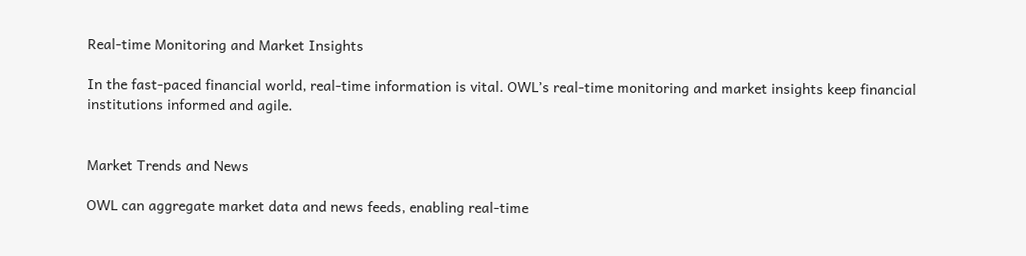Real-time Monitoring and Market Insights

In the fast-paced financial world, real-time information is vital. OWL’s real-time monitoring and market insights keep financial institutions informed and agile.


Market Trends and News

OWL can aggregate market data and news feeds, enabling real-time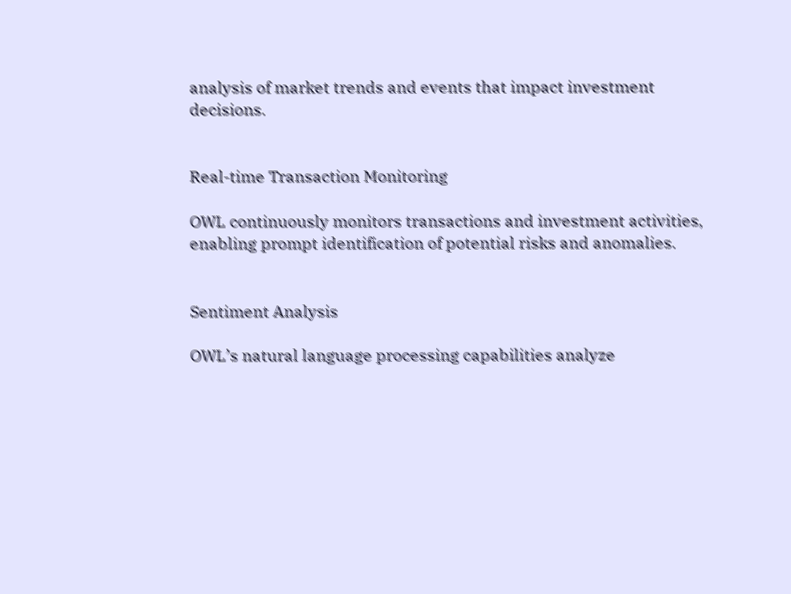analysis of market trends and events that impact investment decisions.


Real-time Transaction Monitoring

OWL continuously monitors transactions and investment activities, enabling prompt identification of potential risks and anomalies.


Sentiment Analysis

OWL’s natural language processing capabilities analyze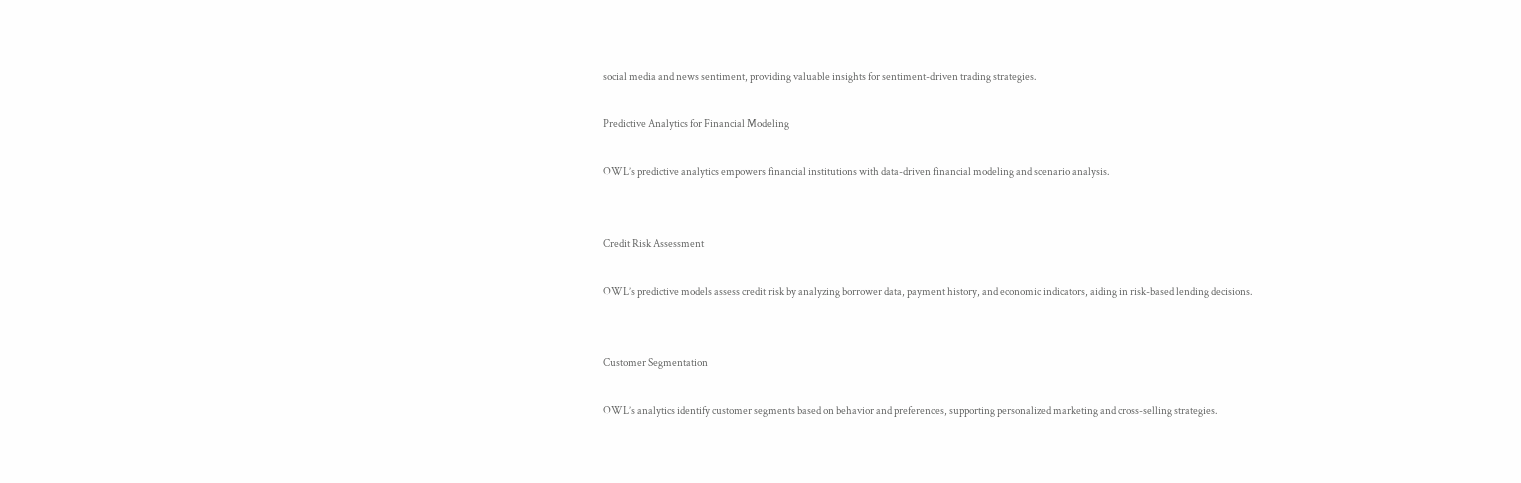social media and news sentiment, providing valuable insights for sentiment-driven trading strategies.

Predictive Analytics for Financial Modeling

OWL’s predictive analytics empowers financial institutions with data-driven financial modeling and scenario analysis.


Credit Risk Assessment

OWL’s predictive models assess credit risk by analyzing borrower data, payment history, and economic indicators, aiding in risk-based lending decisions.


Customer Segmentation

OWL’s analytics identify customer segments based on behavior and preferences, supporting personalized marketing and cross-selling strategies.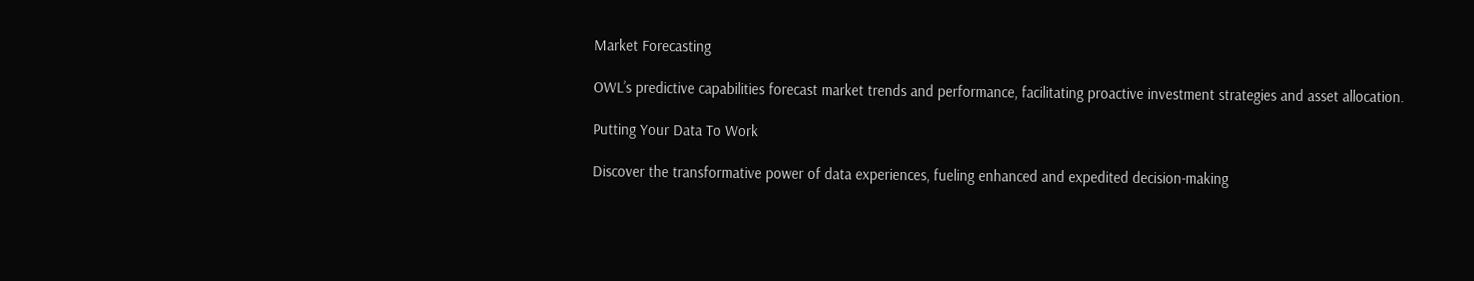Market Forecasting

OWL’s predictive capabilities forecast market trends and performance, facilitating proactive investment strategies and asset allocation.

Putting Your Data To Work

Discover the transformative power of data experiences, fueling enhanced and expedited decision-making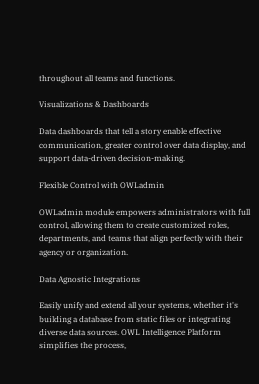throughout all teams and functions.

Visualizations & Dashboards

Data dashboards that tell a story enable effective communication, greater control over data display, and support data-driven decision-making.

Flexible Control with OWLadmin

OWLadmin module empowers administrators with full control, allowing them to create customized roles, departments, and teams that align perfectly with their agency or organization.

Data Agnostic Integrations

Easily unify and extend all your systems, whether it's building a database from static files or integrating diverse data sources. OWL Intelligence Platform simplifies the process,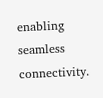enabling seamless connectivity.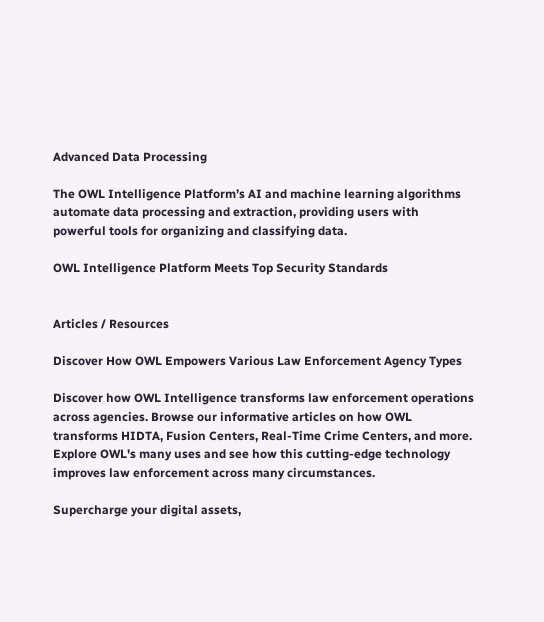Advanced Data Processing

The OWL Intelligence Platform’s AI and machine learning algorithms automate data processing and extraction, providing users with powerful tools for organizing and classifying data.

OWL Intelligence Platform Meets Top Security Standards


Articles / Resources

Discover How OWL Empowers Various Law Enforcement Agency Types

Discover how OWL Intelligence transforms law enforcement operations across agencies. Browse our informative articles on how OWL transforms HIDTA, Fusion Centers, Real-Time Crime Centers, and more. Explore OWL's many uses and see how this cutting-edge technology improves law enforcement across many circumstances.

Supercharge your digital assets,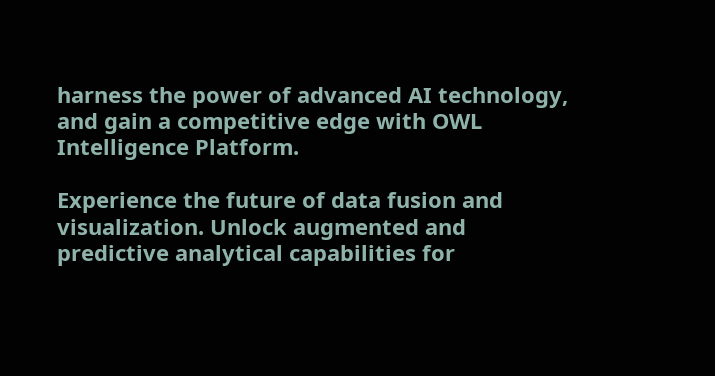harness the power of advanced AI technology, and gain a competitive edge with OWL Intelligence Platform.

Experience the future of data fusion and visualization. Unlock augmented and predictive analytical capabilities for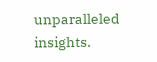unparalleled insights.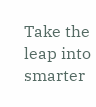Take the leap into smarter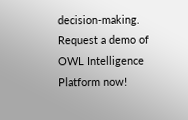decision-making. Request a demo of OWL Intelligence Platform now!